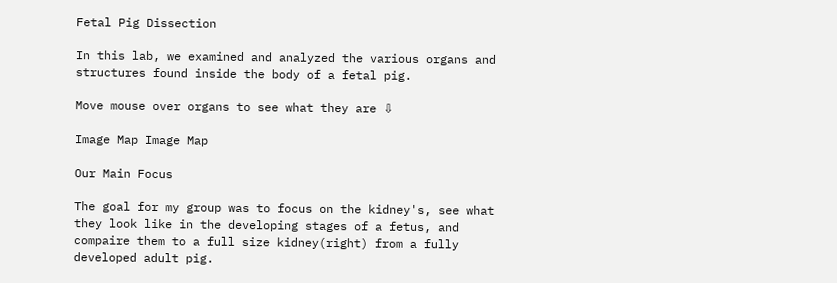Fetal Pig Dissection

In this lab, we examined and analyzed the various organs and structures found inside the body of a fetal pig.

Move mouse over organs to see what they are ⇩

Image Map Image Map

Our Main Focus

The goal for my group was to focus on the kidney's, see what they look like in the developing stages of a fetus, and compaire them to a full size kidney(right) from a fully developed adult pig.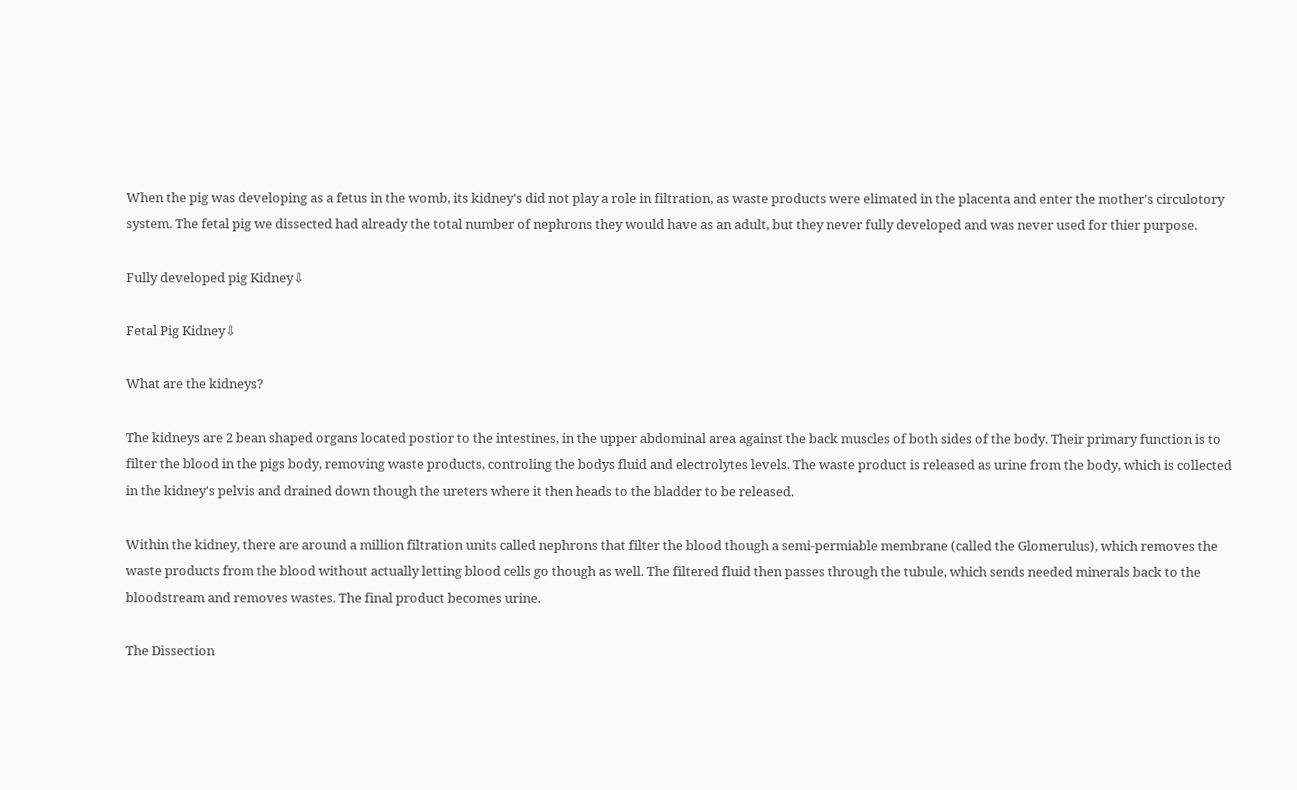When the pig was developing as a fetus in the womb, its kidney's did not play a role in filtration, as waste products were elimated in the placenta and enter the mother's circulotory system. The fetal pig we dissected had already the total number of nephrons they would have as an adult, but they never fully developed and was never used for thier purpose.

Fully developed pig Kidney⇩

Fetal Pig Kidney⇩

What are the kidneys?

The kidneys are 2 bean shaped organs located postior to the intestines, in the upper abdominal area against the back muscles of both sides of the body. Their primary function is to filter the blood in the pigs body, removing waste products, controling the bodys fluid and electrolytes levels. The waste product is released as urine from the body, which is collected in the kidney's pelvis and drained down though the ureters where it then heads to the bladder to be released.

Within the kidney, there are around a million filtration units called nephrons that filter the blood though a semi-permiable membrane (called the Glomerulus), which removes the waste products from the blood without actually letting blood cells go though as well. The filtered fluid then passes through the tubule, which sends needed minerals back to the bloodstream and removes wastes. The final product becomes urine.

The Dissection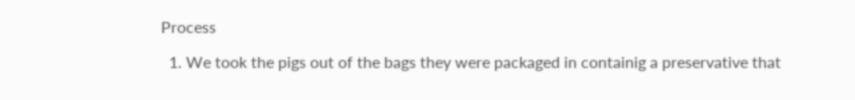Process

  1. We took the pigs out of the bags they were packaged in containig a preservative that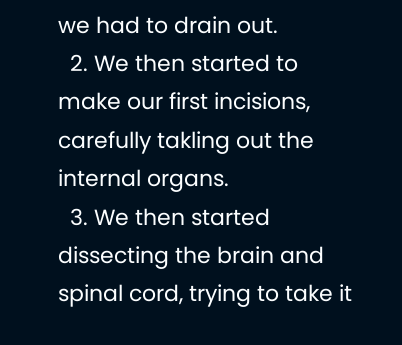we had to drain out.
  2. We then started to make our first incisions, carefully takling out the internal organs.
  3. We then started dissecting the brain and spinal cord, trying to take it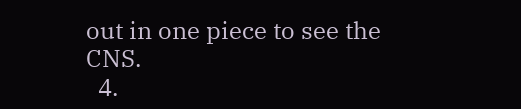out in one piece to see the CNS.
  4.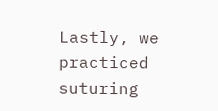Lastly, we practiced suturing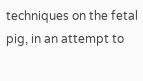techniques on the fetal pig, in an attempt to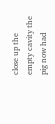close up the empty cavity the pig now had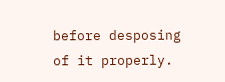before desposing of it properly.